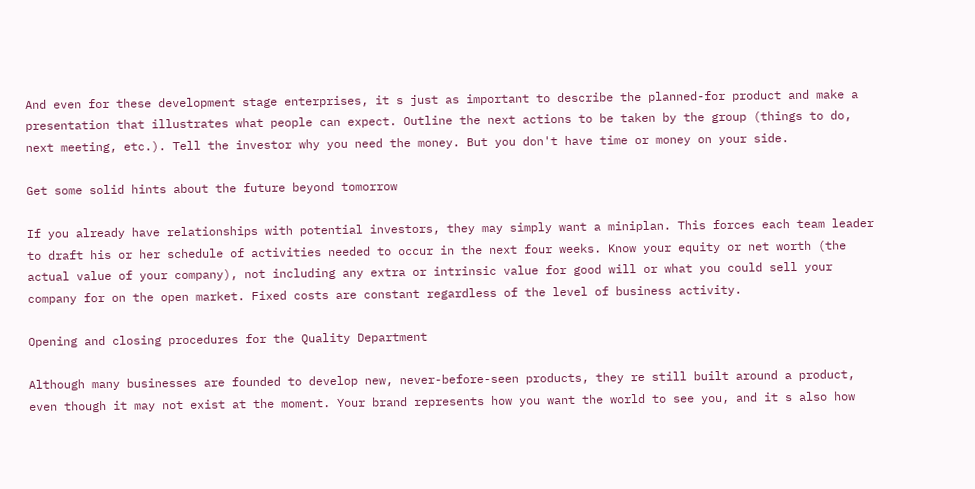And even for these development stage enterprises, it s just as important to describe the planned-for product and make a presentation that illustrates what people can expect. Outline the next actions to be taken by the group (things to do, next meeting, etc.). Tell the investor why you need the money. But you don't have time or money on your side.

Get some solid hints about the future beyond tomorrow

If you already have relationships with potential investors, they may simply want a miniplan. This forces each team leader to draft his or her schedule of activities needed to occur in the next four weeks. Know your equity or net worth (the actual value of your company), not including any extra or intrinsic value for good will or what you could sell your company for on the open market. Fixed costs are constant regardless of the level of business activity.

Opening and closing procedures for the Quality Department

Although many businesses are founded to develop new, never-before-seen products, they re still built around a product, even though it may not exist at the moment. Your brand represents how you want the world to see you, and it s also how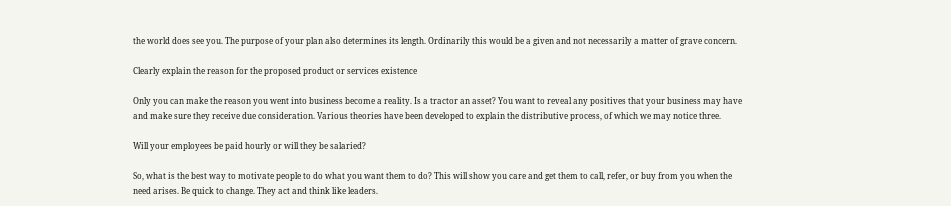the world does see you. The purpose of your plan also determines its length. Ordinarily this would be a given and not necessarily a matter of grave concern.

Clearly explain the reason for the proposed product or services existence

Only you can make the reason you went into business become a reality. Is a tractor an asset? You want to reveal any positives that your business may have and make sure they receive due consideration. Various theories have been developed to explain the distributive process, of which we may notice three.

Will your employees be paid hourly or will they be salaried?

So, what is the best way to motivate people to do what you want them to do? This will show you care and get them to call, refer, or buy from you when the need arises. Be quick to change. They act and think like leaders.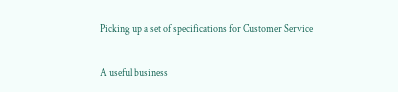Picking up a set of specifications for Customer Service

A useful business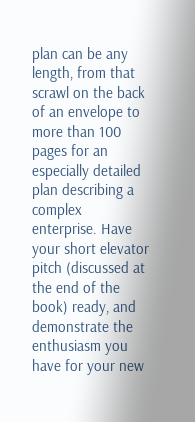plan can be any length, from that scrawl on the back of an envelope to more than 100 pages for an especially detailed plan describing a complex enterprise. Have your short elevator pitch (discussed at the end of the book) ready, and demonstrate the enthusiasm you have for your new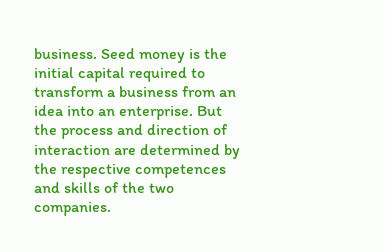business. Seed money is the initial capital required to transform a business from an idea into an enterprise. But the process and direction of interaction are determined by the respective competences and skills of the two companies.